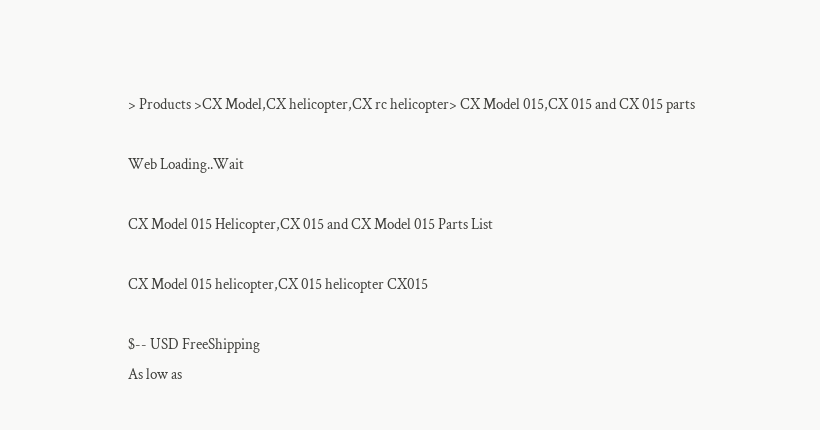> Products >CX Model,CX helicopter,CX rc helicopter> CX Model 015,CX 015 and CX 015 parts

Web Loading..Wait

CX Model 015 Helicopter,CX 015 and CX Model 015 Parts List

CX Model 015 helicopter,CX 015 helicopter CX015

$-- USD FreeShipping
As low as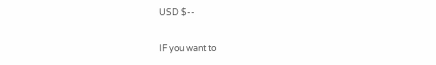USD $--

IF you want to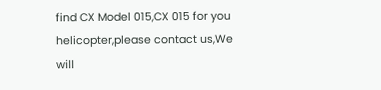find CX Model 015,CX 015 for you helicopter,please contact us,We will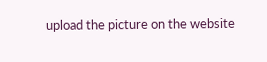upload the picture on the website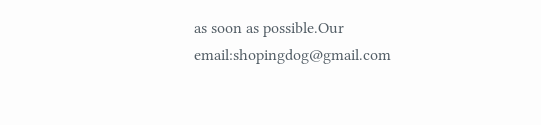as soon as possible.Our email:shopingdog@gmail.com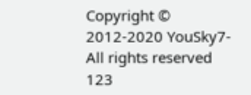Copyright © 2012-2020 YouSky7- All rights reserved 123